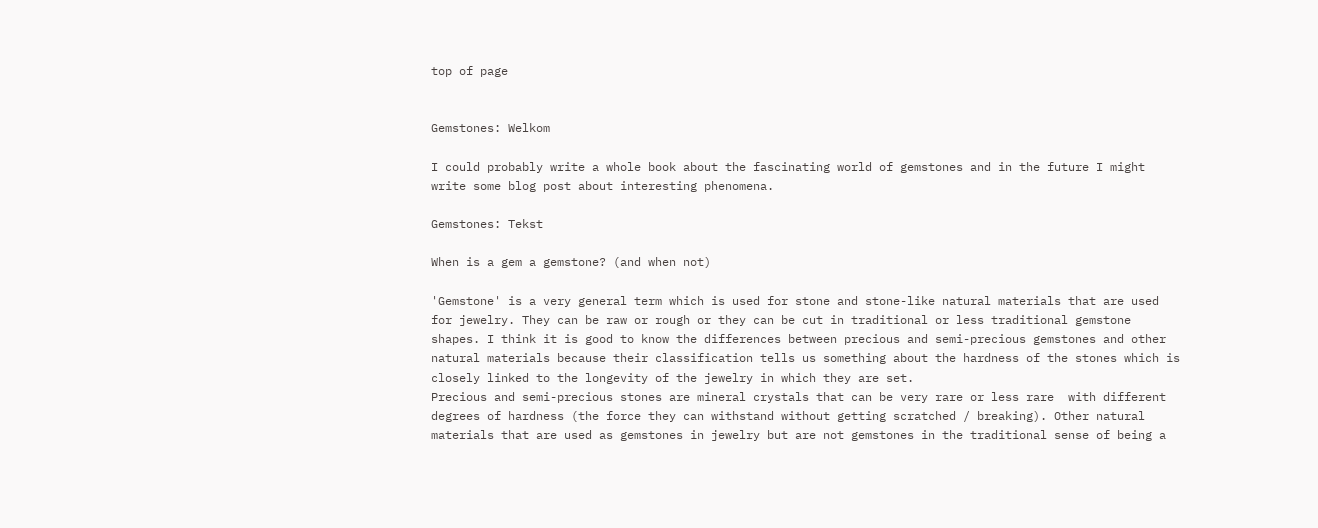top of page


Gemstones: Welkom

I could probably write a whole book about the fascinating world of gemstones and in the future I might write some blog post about interesting phenomena.

Gemstones: Tekst

When is a gem a gemstone? (and when not)

'Gemstone' is a very general term which is used for stone and stone-like natural materials that are used for jewelry. They can be raw or rough or they can be cut in traditional or less traditional gemstone shapes. I think it is good to know the differences between precious and semi-precious gemstones and other natural materials because their classification tells us something about the hardness of the stones which is closely linked to the longevity of the jewelry in which they are set.
Precious and semi-precious stones are mineral crystals that can be very rare or less rare  with different degrees of hardness (the force they can withstand without getting scratched / breaking). Other natural materials that are used as gemstones in jewelry but are not gemstones in the traditional sense of being a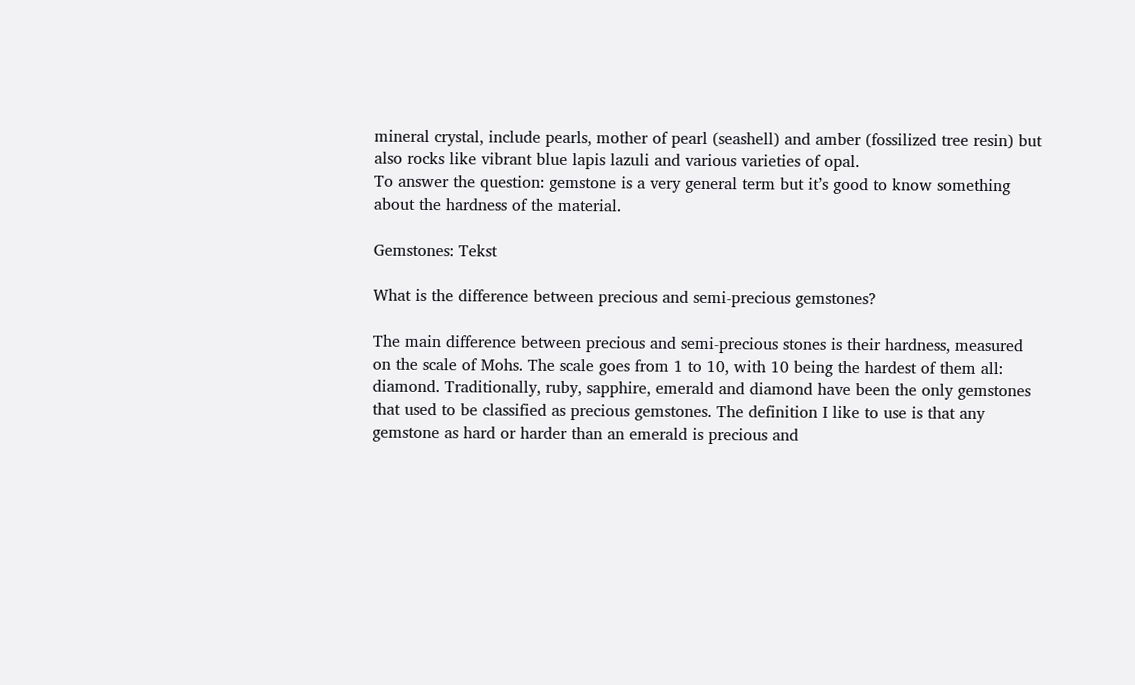mineral crystal, include pearls, mother of pearl (seashell) and amber (fossilized tree resin) but also rocks like vibrant blue lapis lazuli and various varieties of opal.
To answer the question: gemstone is a very general term but it’s good to know something about the hardness of the material.

Gemstones: Tekst

What is the difference between precious and semi-precious gemstones?

The main difference between precious and semi-precious stones is their hardness, measured on the scale of Mohs. The scale goes from 1 to 10, with 10 being the hardest of them all: diamond. Traditionally, ruby, sapphire, emerald and diamond have been the only gemstones that used to be classified as precious gemstones. The definition I like to use is that any gemstone as hard or harder than an emerald is precious and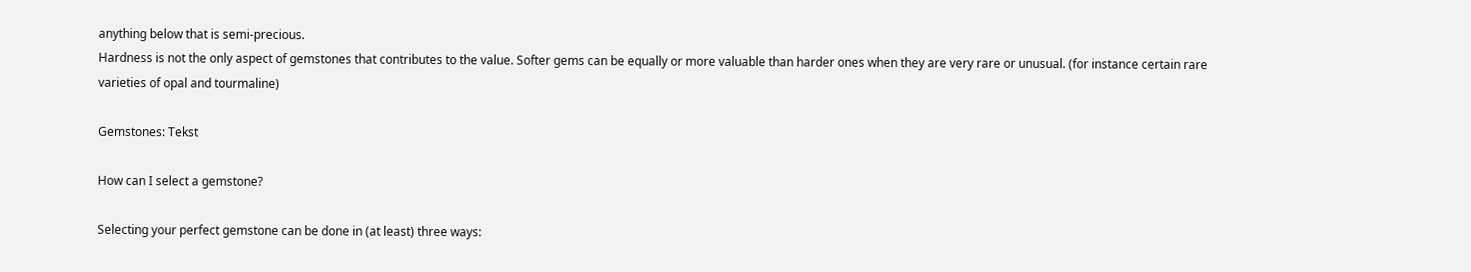anything below that is semi-precious.
Hardness is not the only aspect of gemstones that contributes to the value. Softer gems can be equally or more valuable than harder ones when they are very rare or unusual. (for instance certain rare varieties of opal and tourmaline)

Gemstones: Tekst

How can I select a gemstone?

Selecting your perfect gemstone can be done in (at least) three ways: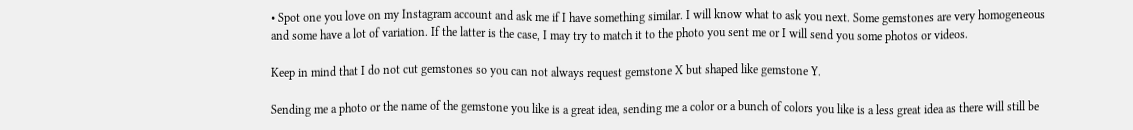• Spot one you love on my Instagram account and ask me if I have something similar. I will know what to ask you next. Some gemstones are very homogeneous and some have a lot of variation. If the latter is the case, I may try to match it to the photo you sent me or I will send you some photos or videos.

Keep in mind that I do not cut gemstones so you can not always request gemstone X but shaped like gemstone Y.

Sending me a photo or the name of the gemstone you like is a great idea, sending me a color or a bunch of colors you like is a less great idea as there will still be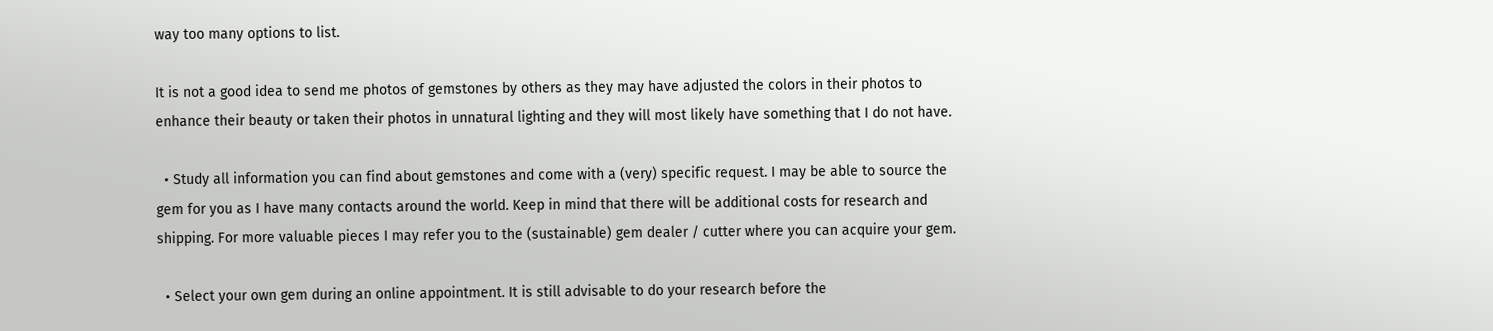way too many options to list.

It is not a good idea to send me photos of gemstones by others as they may have adjusted the colors in their photos to enhance their beauty or taken their photos in unnatural lighting and they will most likely have something that I do not have.

  • Study all information you can find about gemstones and come with a (very) specific request. I may be able to source the gem for you as I have many contacts around the world. Keep in mind that there will be additional costs for research and shipping. For more valuable pieces I may refer you to the (sustainable) gem dealer / cutter where you can acquire your gem.

  • Select your own gem during an online appointment. It is still advisable to do your research before the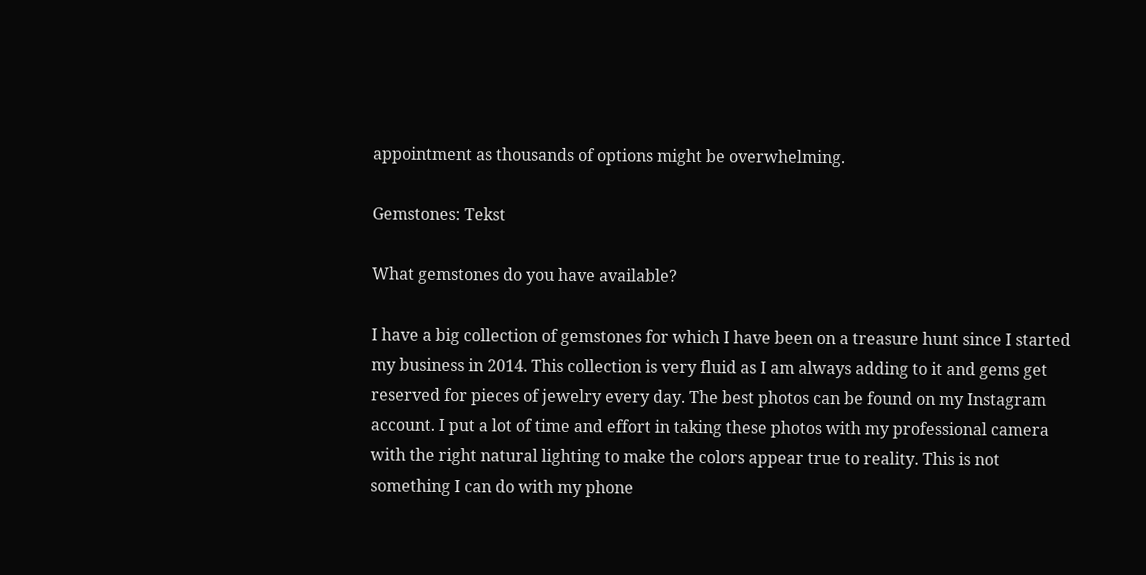appointment as thousands of options might be overwhelming.

Gemstones: Tekst

What gemstones do you have available?

I have a big collection of gemstones for which I have been on a treasure hunt since I started my business in 2014. This collection is very fluid as I am always adding to it and gems get reserved for pieces of jewelry every day. The best photos can be found on my Instagram account. I put a lot of time and effort in taking these photos with my professional camera with the right natural lighting to make the colors appear true to reality. This is not something I can do with my phone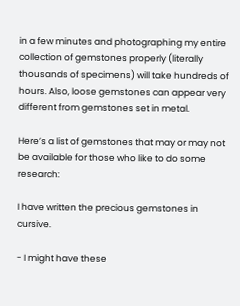in a few minutes and photographing my entire collection of gemstones properly (literally thousands of specimens) will take hundreds of hours. Also, loose gemstones can appear very different from gemstones set in metal.

Here’s a list of gemstones that may or may not be available for those who like to do some research:

I have written the precious gemstones in cursive.

- I might have these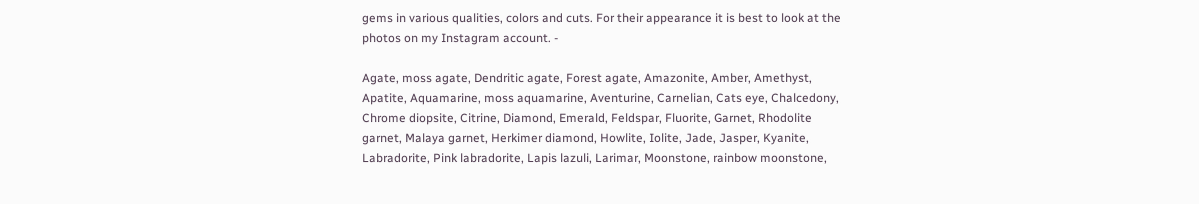gems in various qualities, colors and cuts. For their appearance it is best to look at the photos on my Instagram account. -

Agate, moss agate, Dendritic agate, Forest agate, Amazonite, Amber, Amethyst, Apatite, Aquamarine, moss aquamarine, Aventurine, Carnelian, Cats eye, Chalcedony, Chrome diopsite, Citrine, Diamond, Emerald, Feldspar, Fluorite, Garnet, Rhodolite garnet, Malaya garnet, Herkimer diamond, Howlite, Iolite, Jade, Jasper, Kyanite, Labradorite, Pink labradorite, Lapis lazuli, Larimar, Moonstone, rainbow moonstone,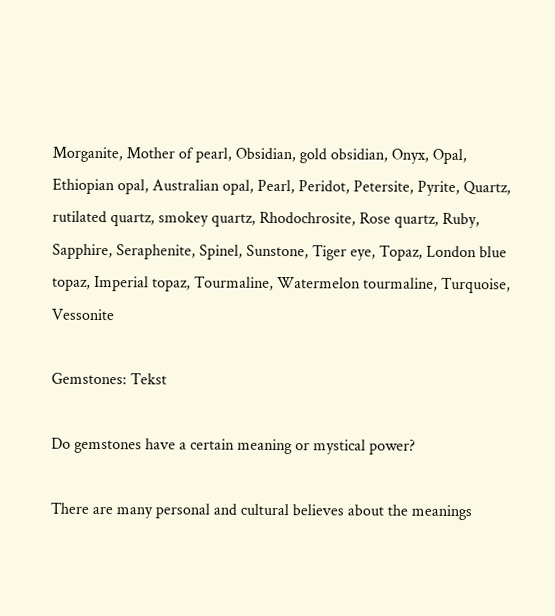Morganite, Mother of pearl, Obsidian, gold obsidian, Onyx, Opal, Ethiopian opal, Australian opal, Pearl, Peridot, Petersite, Pyrite, Quartz, rutilated quartz, smokey quartz, Rhodochrosite, Rose quartz, Ruby, Sapphire, Seraphenite, Spinel, Sunstone, Tiger eye, Topaz, London blue topaz, Imperial topaz, Tourmaline, Watermelon tourmaline, Turquoise, Vessonite

Gemstones: Tekst

Do gemstones have a certain meaning or mystical power?

There are many personal and cultural believes about the meanings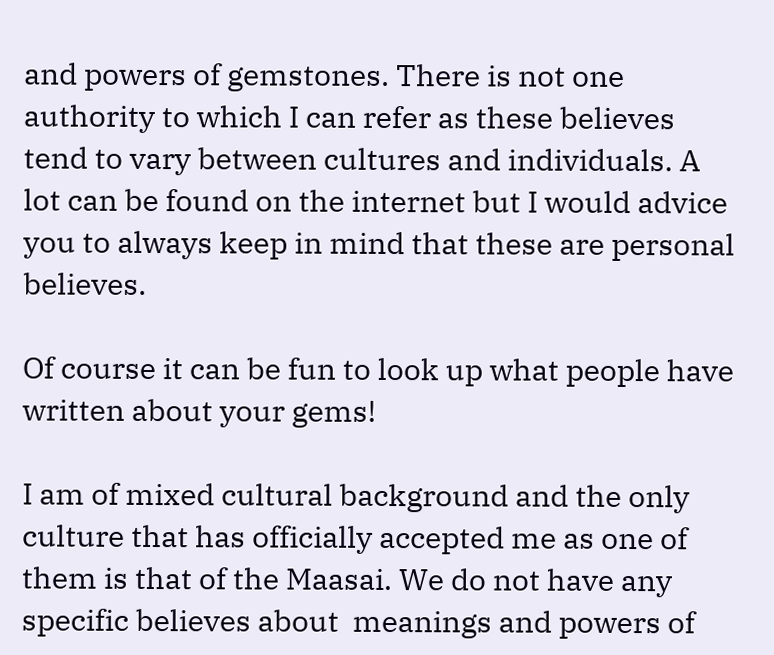and powers of gemstones. There is not one authority to which I can refer as these believes tend to vary between cultures and individuals. A lot can be found on the internet but I would advice you to always keep in mind that these are personal believes.

Of course it can be fun to look up what people have written about your gems!

I am of mixed cultural background and the only culture that has officially accepted me as one of them is that of the Maasai. We do not have any specific believes about  meanings and powers of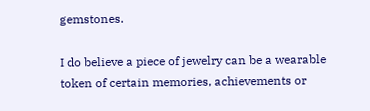gemstones.

I do believe a piece of jewelry can be a wearable token of certain memories, achievements or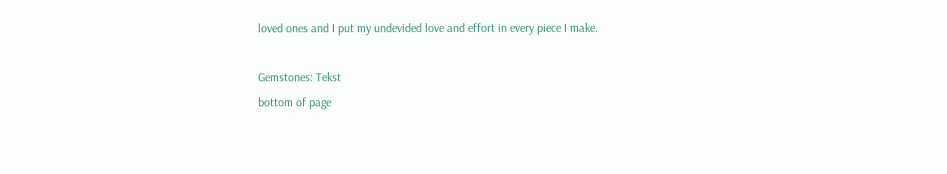loved ones and I put my undevided love and effort in every piece I make.

Gemstones: Tekst
bottom of page